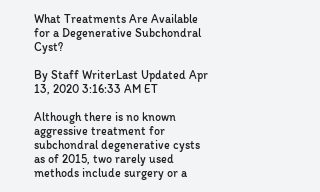What Treatments Are Available for a Degenerative Subchondral Cyst?

By Staff WriterLast Updated Apr 13, 2020 3:16:33 AM ET

Although there is no known aggressive treatment for subchondral degenerative cysts as of 2015, two rarely used methods include surgery or a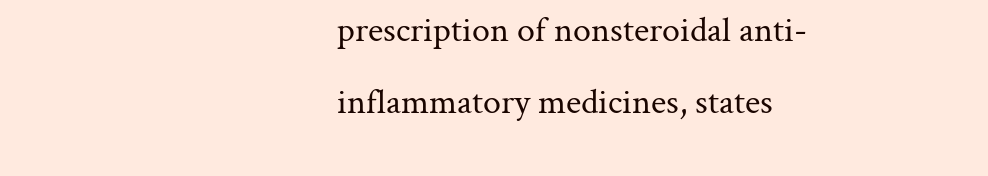prescription of nonsteroidal anti-inflammatory medicines, states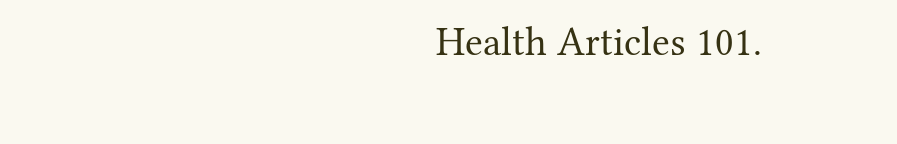Health Articles 101.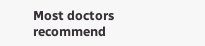Most doctors recommend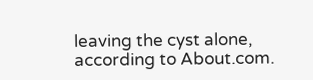leaving the cyst alone, according to About.com.